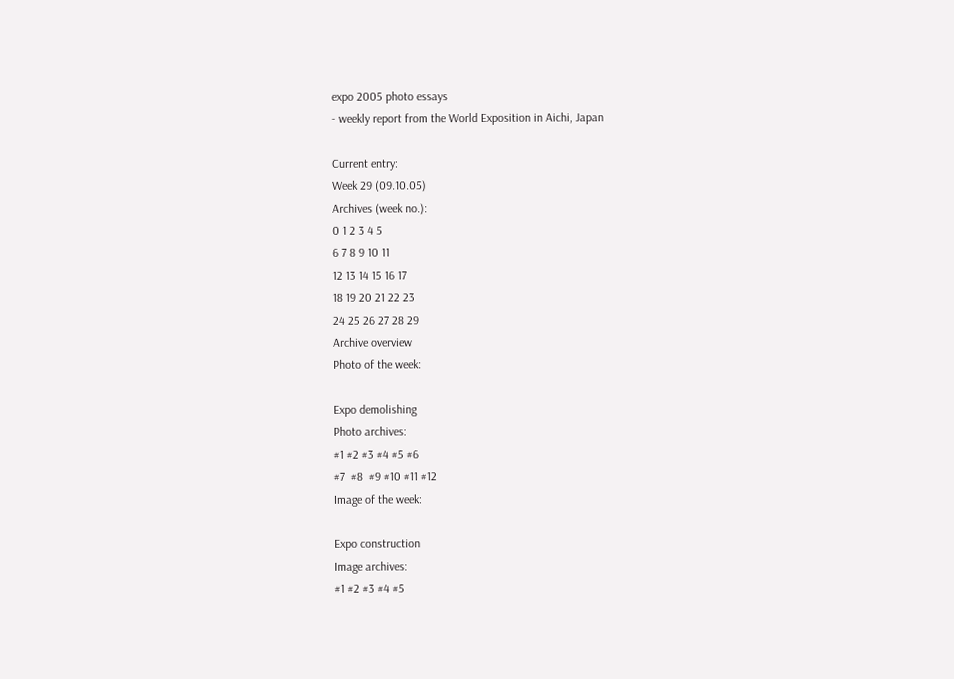expo 2005 photo essays
- weekly report from the World Exposition in Aichi, Japan

Current entry:
Week 29 (09.10.05)
Archives (week no.):
0 1 2 3 4 5
6 7 8 9 10 11
12 13 14 15 16 17
18 19 20 21 22 23
24 25 26 27 28 29
Archive overview
Photo of the week:

Expo demolishing
Photo archives:
#1 #2 #3 #4 #5 #6
#7  #8  #9 #10 #11 #12
Image of the week:

Expo construction
Image archives:
#1 #2 #3 #4 #5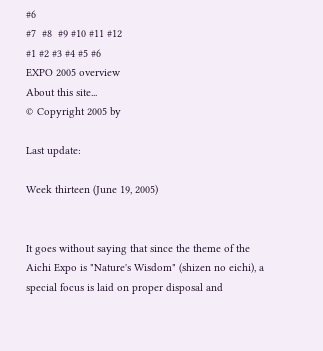#6
#7  #8  #9 #10 #11 #12
#1 #2 #3 #4 #5 #6
EXPO 2005 overview
About this site...
© Copyright 2005 by

Last update:

Week thirteen (June 19, 2005)


It goes without saying that since the theme of the Aichi Expo is "Nature's Wisdom" (shizen no eichi), a special focus is laid on proper disposal and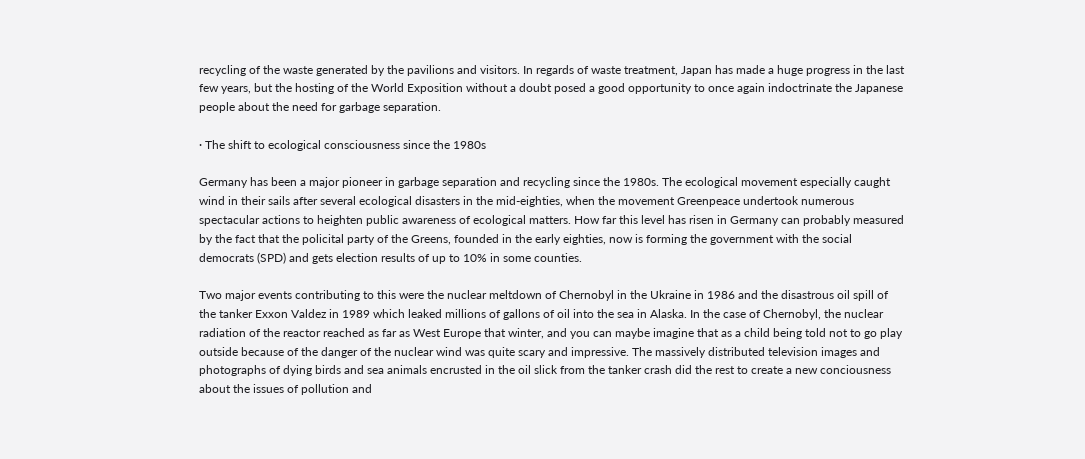recycling of the waste generated by the pavilions and visitors. In regards of waste treatment, Japan has made a huge progress in the last few years, but the hosting of the World Exposition without a doubt posed a good opportunity to once again indoctrinate the Japanese people about the need for garbage separation.

· The shift to ecological consciousness since the 1980s

Germany has been a major pioneer in garbage separation and recycling since the 1980s. The ecological movement especially caught wind in their sails after several ecological disasters in the mid-eighties, when the movement Greenpeace undertook numerous spectacular actions to heighten public awareness of ecological matters. How far this level has risen in Germany can probably measured by the fact that the policital party of the Greens, founded in the early eighties, now is forming the government with the social democrats (SPD) and gets election results of up to 10% in some counties.

Two major events contributing to this were the nuclear meltdown of Chernobyl in the Ukraine in 1986 and the disastrous oil spill of the tanker Exxon Valdez in 1989 which leaked millions of gallons of oil into the sea in Alaska. In the case of Chernobyl, the nuclear radiation of the reactor reached as far as West Europe that winter, and you can maybe imagine that as a child being told not to go play outside because of the danger of the nuclear wind was quite scary and impressive. The massively distributed television images and photographs of dying birds and sea animals encrusted in the oil slick from the tanker crash did the rest to create a new conciousness about the issues of pollution and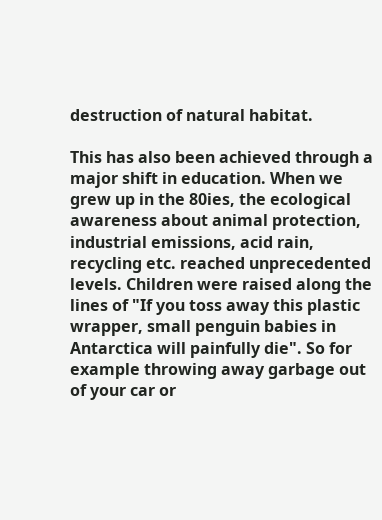destruction of natural habitat.

This has also been achieved through a major shift in education. When we grew up in the 80ies, the ecological awareness about animal protection, industrial emissions, acid rain, recycling etc. reached unprecedented levels. Children were raised along the lines of "If you toss away this plastic wrapper, small penguin babies in Antarctica will painfully die". So for example throwing away garbage out of your car or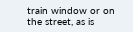train window or on the street, as is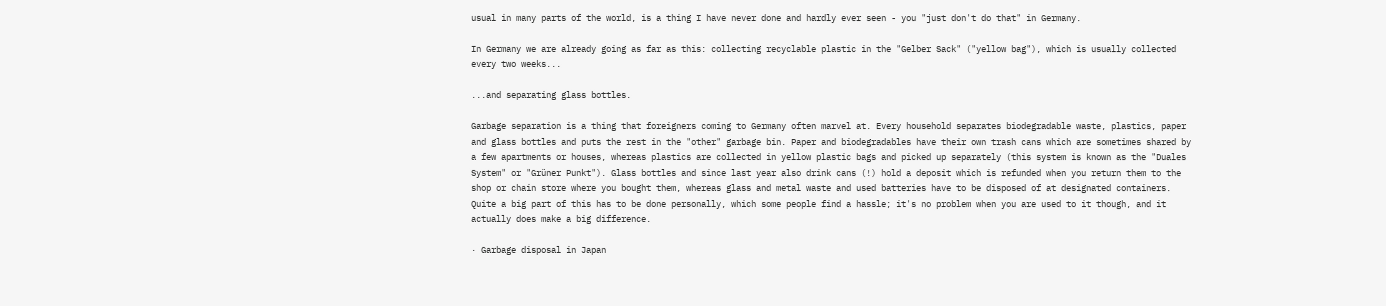usual in many parts of the world, is a thing I have never done and hardly ever seen - you "just don't do that" in Germany.

In Germany we are already going as far as this: collecting recyclable plastic in the "Gelber Sack" ("yellow bag"), which is usually collected every two weeks...

...and separating glass bottles.

Garbage separation is a thing that foreigners coming to Germany often marvel at. Every household separates biodegradable waste, plastics, paper and glass bottles and puts the rest in the "other" garbage bin. Paper and biodegradables have their own trash cans which are sometimes shared by a few apartments or houses, whereas plastics are collected in yellow plastic bags and picked up separately (this system is known as the "Duales System" or "Grüner Punkt"). Glass bottles and since last year also drink cans (!) hold a deposit which is refunded when you return them to the shop or chain store where you bought them, whereas glass and metal waste and used batteries have to be disposed of at designated containers. Quite a big part of this has to be done personally, which some people find a hassle; it's no problem when you are used to it though, and it actually does make a big difference.

· Garbage disposal in Japan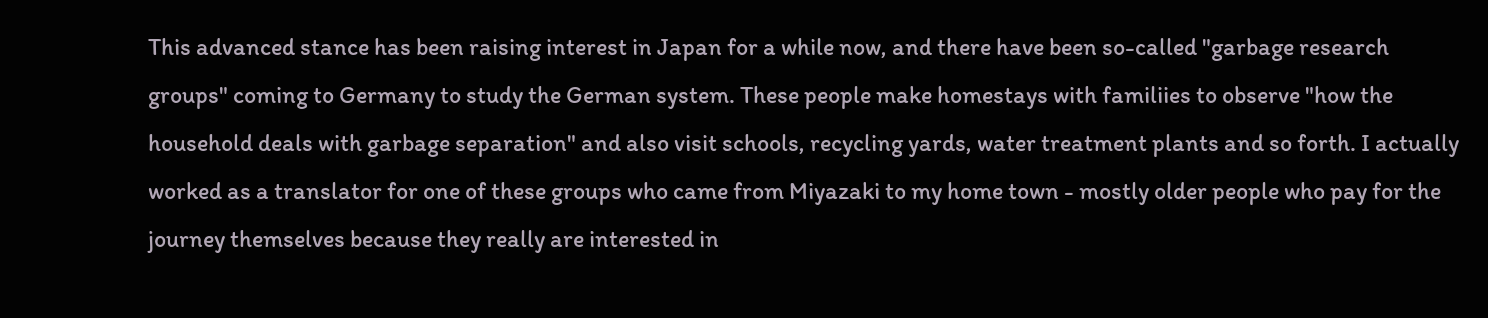This advanced stance has been raising interest in Japan for a while now, and there have been so-called "garbage research groups" coming to Germany to study the German system. These people make homestays with familiies to observe "how the household deals with garbage separation" and also visit schools, recycling yards, water treatment plants and so forth. I actually worked as a translator for one of these groups who came from Miyazaki to my home town - mostly older people who pay for the journey themselves because they really are interested in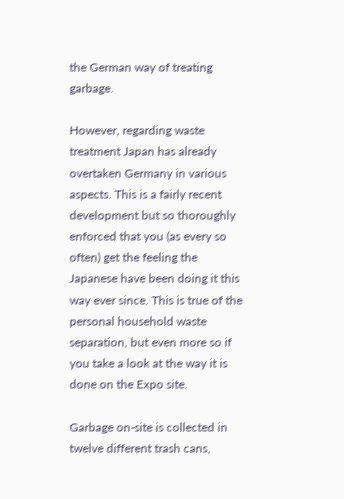the German way of treating garbage.

However, regarding waste treatment Japan has already overtaken Germany in various aspects. This is a fairly recent development but so thoroughly enforced that you (as every so often) get the feeling the Japanese have been doing it this way ever since. This is true of the personal household waste separation, but even more so if you take a look at the way it is done on the Expo site.

Garbage on-site is collected in twelve different trash cans,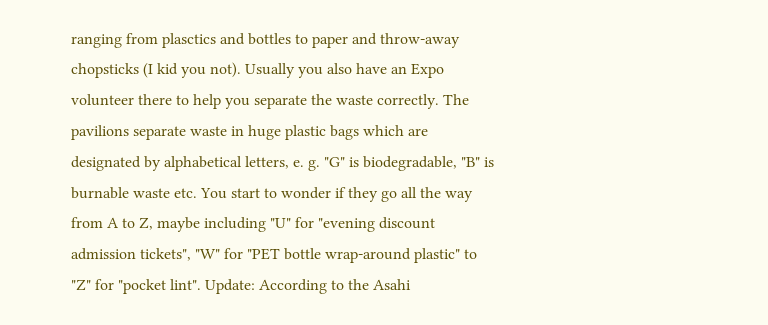ranging from plasctics and bottles to paper and throw-away chopsticks (I kid you not). Usually you also have an Expo volunteer there to help you separate the waste correctly. The pavilions separate waste in huge plastic bags which are designated by alphabetical letters, e. g. "G" is biodegradable, "B" is burnable waste etc. You start to wonder if they go all the way from A to Z, maybe including "U" for "evening discount admission tickets", "W" for "PET bottle wrap-around plastic" to "Z" for "pocket lint". Update: According to the Asahi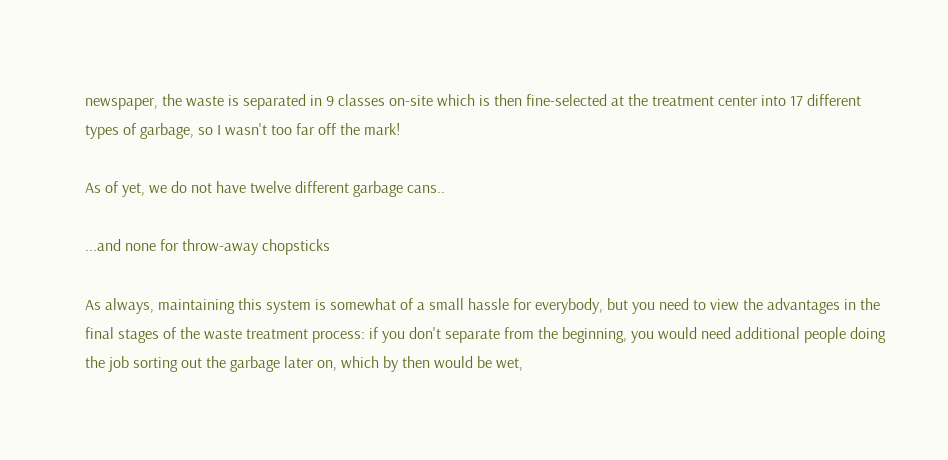newspaper, the waste is separated in 9 classes on-site which is then fine-selected at the treatment center into 17 different types of garbage, so I wasn't too far off the mark!

As of yet, we do not have twelve different garbage cans..

...and none for throw-away chopsticks

As always, maintaining this system is somewhat of a small hassle for everybody, but you need to view the advantages in the final stages of the waste treatment process: if you don't separate from the beginning, you would need additional people doing the job sorting out the garbage later on, which by then would be wet,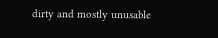dirty and mostly unusable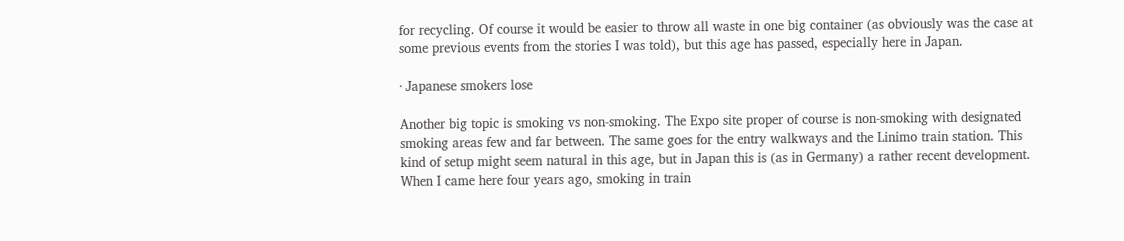for recycling. Of course it would be easier to throw all waste in one big container (as obviously was the case at some previous events from the stories I was told), but this age has passed, especially here in Japan.

· Japanese smokers lose

Another big topic is smoking vs non-smoking. The Expo site proper of course is non-smoking with designated smoking areas few and far between. The same goes for the entry walkways and the Linimo train station. This kind of setup might seem natural in this age, but in Japan this is (as in Germany) a rather recent development. When I came here four years ago, smoking in train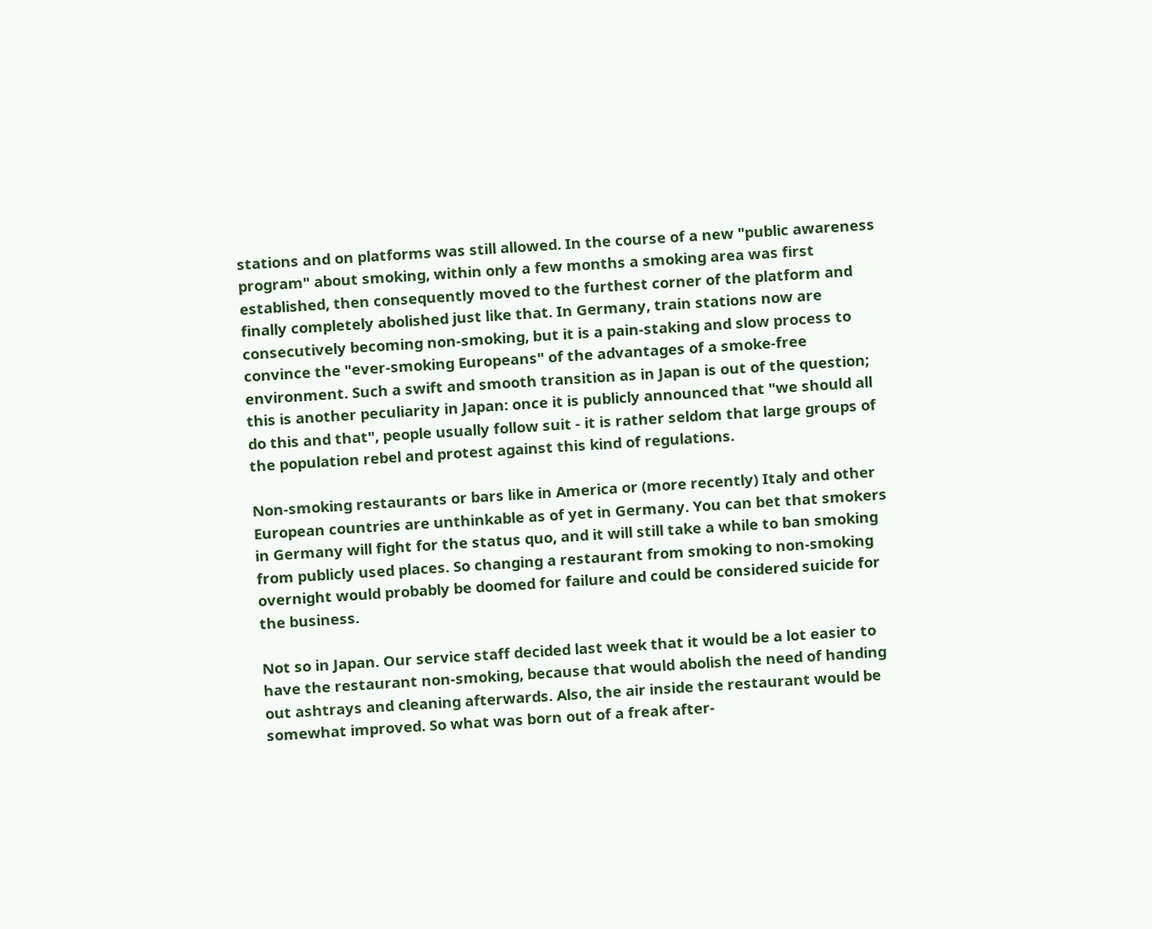stations and on platforms was still allowed. In the course of a new "public awareness program" about smoking, within only a few months a smoking area was first established, then consequently moved to the furthest corner of the platform and finally completely abolished just like that. In Germany, train stations now are consecutively becoming non-smoking, but it is a pain-staking and slow process to convince the "ever-smoking Europeans" of the advantages of a smoke-free environment. Such a swift and smooth transition as in Japan is out of the question; this is another peculiarity in Japan: once it is publicly announced that "we should all do this and that", people usually follow suit - it is rather seldom that large groups of the population rebel and protest against this kind of regulations.

Non-smoking restaurants or bars like in America or (more recently) Italy and other European countries are unthinkable as of yet in Germany. You can bet that smokers in Germany will fight for the status quo, and it will still take a while to ban smoking from publicly used places. So changing a restaurant from smoking to non-smoking overnight would probably be doomed for failure and could be considered suicide for the business.

Not so in Japan. Our service staff decided last week that it would be a lot easier to have the restaurant non-smoking, because that would abolish the need of handing out ashtrays and cleaning afterwards. Also, the air inside the restaurant would be somewhat improved. So what was born out of a freak after-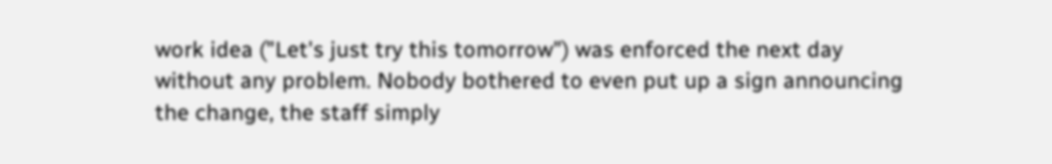work idea ("Let's just try this tomorrow") was enforced the next day without any problem. Nobody bothered to even put up a sign announcing the change, the staff simply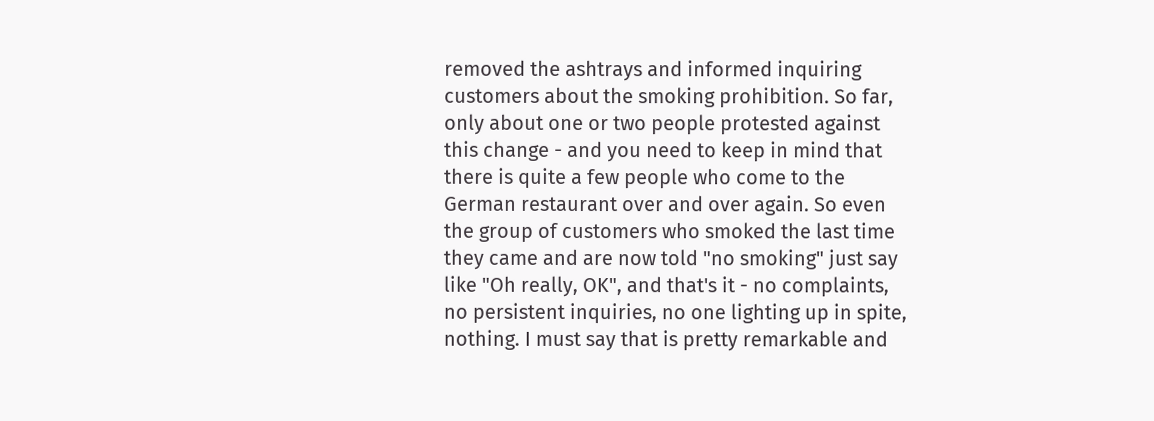removed the ashtrays and informed inquiring customers about the smoking prohibition. So far, only about one or two people protested against this change - and you need to keep in mind that there is quite a few people who come to the German restaurant over and over again. So even the group of customers who smoked the last time they came and are now told "no smoking" just say like "Oh really, OK", and that's it - no complaints, no persistent inquiries, no one lighting up in spite, nothing. I must say that is pretty remarkable and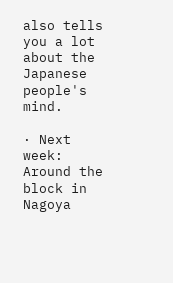also tells you a lot about the Japanese people's mind.

· Next week: Around the block in Nagoya